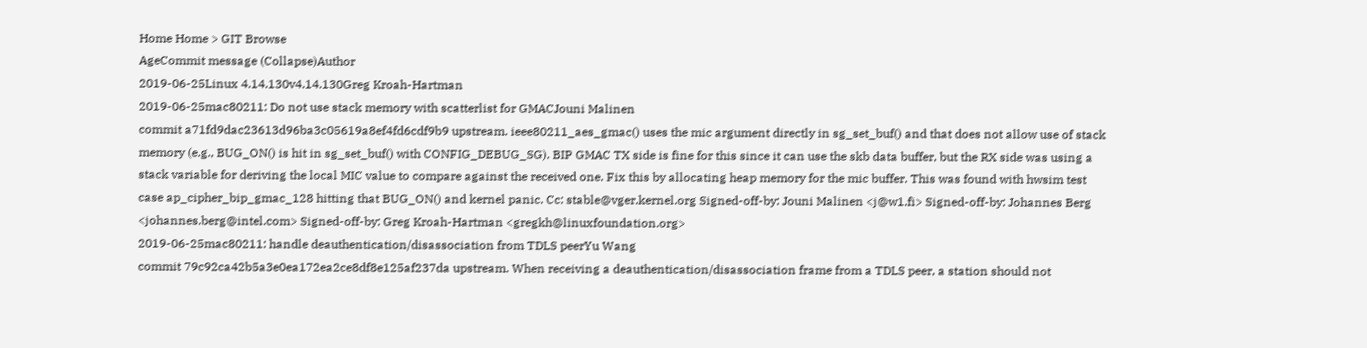Home Home > GIT Browse
AgeCommit message (Collapse)Author
2019-06-25Linux 4.14.130v4.14.130Greg Kroah-Hartman
2019-06-25mac80211: Do not use stack memory with scatterlist for GMACJouni Malinen
commit a71fd9dac23613d96ba3c05619a8ef4fd6cdf9b9 upstream. ieee80211_aes_gmac() uses the mic argument directly in sg_set_buf() and that does not allow use of stack memory (e.g., BUG_ON() is hit in sg_set_buf() with CONFIG_DEBUG_SG). BIP GMAC TX side is fine for this since it can use the skb data buffer, but the RX side was using a stack variable for deriving the local MIC value to compare against the received one. Fix this by allocating heap memory for the mic buffer. This was found with hwsim test case ap_cipher_bip_gmac_128 hitting that BUG_ON() and kernel panic. Cc: stable@vger.kernel.org Signed-off-by: Jouni Malinen <j@w1.fi> Signed-off-by: Johannes Berg <johannes.berg@intel.com> Signed-off-by: Greg Kroah-Hartman <gregkh@linuxfoundation.org>
2019-06-25mac80211: handle deauthentication/disassociation from TDLS peerYu Wang
commit 79c92ca42b5a3e0ea172ea2ce8df8e125af237da upstream. When receiving a deauthentication/disassociation frame from a TDLS peer, a station should not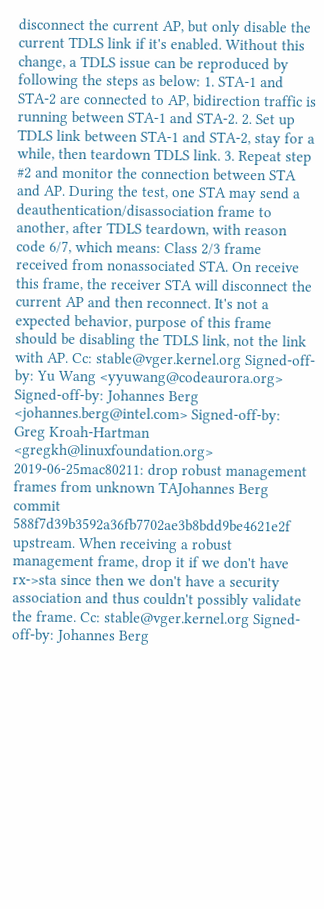disconnect the current AP, but only disable the current TDLS link if it's enabled. Without this change, a TDLS issue can be reproduced by following the steps as below: 1. STA-1 and STA-2 are connected to AP, bidirection traffic is running between STA-1 and STA-2. 2. Set up TDLS link between STA-1 and STA-2, stay for a while, then teardown TDLS link. 3. Repeat step #2 and monitor the connection between STA and AP. During the test, one STA may send a deauthentication/disassociation frame to another, after TDLS teardown, with reason code 6/7, which means: Class 2/3 frame received from nonassociated STA. On receive this frame, the receiver STA will disconnect the current AP and then reconnect. It's not a expected behavior, purpose of this frame should be disabling the TDLS link, not the link with AP. Cc: stable@vger.kernel.org Signed-off-by: Yu Wang <yyuwang@codeaurora.org> Signed-off-by: Johannes Berg <johannes.berg@intel.com> Signed-off-by: Greg Kroah-Hartman <gregkh@linuxfoundation.org>
2019-06-25mac80211: drop robust management frames from unknown TAJohannes Berg
commit 588f7d39b3592a36fb7702ae3b8bdd9be4621e2f upstream. When receiving a robust management frame, drop it if we don't have rx->sta since then we don't have a security association and thus couldn't possibly validate the frame. Cc: stable@vger.kernel.org Signed-off-by: Johannes Berg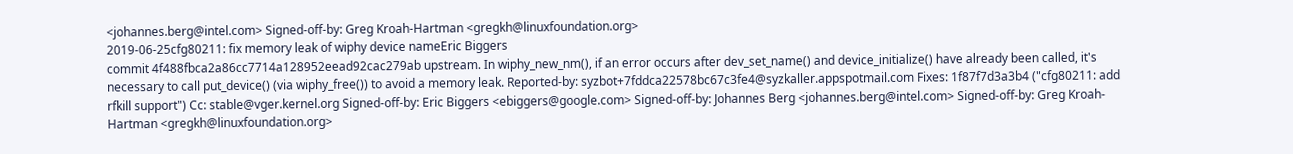<johannes.berg@intel.com> Signed-off-by: Greg Kroah-Hartman <gregkh@linuxfoundation.org>
2019-06-25cfg80211: fix memory leak of wiphy device nameEric Biggers
commit 4f488fbca2a86cc7714a128952eead92cac279ab upstream. In wiphy_new_nm(), if an error occurs after dev_set_name() and device_initialize() have already been called, it's necessary to call put_device() (via wiphy_free()) to avoid a memory leak. Reported-by: syzbot+7fddca22578bc67c3fe4@syzkaller.appspotmail.com Fixes: 1f87f7d3a3b4 ("cfg80211: add rfkill support") Cc: stable@vger.kernel.org Signed-off-by: Eric Biggers <ebiggers@google.com> Signed-off-by: Johannes Berg <johannes.berg@intel.com> Signed-off-by: Greg Kroah-Hartman <gregkh@linuxfoundation.org>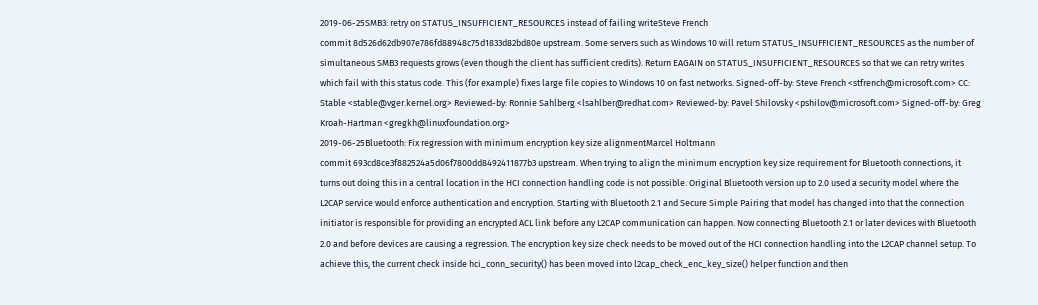2019-06-25SMB3: retry on STATUS_INSUFFICIENT_RESOURCES instead of failing writeSteve French
commit 8d526d62db907e786fd88948c75d1833d82bd80e upstream. Some servers such as Windows 10 will return STATUS_INSUFFICIENT_RESOURCES as the number of simultaneous SMB3 requests grows (even though the client has sufficient credits). Return EAGAIN on STATUS_INSUFFICIENT_RESOURCES so that we can retry writes which fail with this status code. This (for example) fixes large file copies to Windows 10 on fast networks. Signed-off-by: Steve French <stfrench@microsoft.com> CC: Stable <stable@vger.kernel.org> Reviewed-by: Ronnie Sahlberg <lsahlber@redhat.com> Reviewed-by: Pavel Shilovsky <pshilov@microsoft.com> Signed-off-by: Greg Kroah-Hartman <gregkh@linuxfoundation.org>
2019-06-25Bluetooth: Fix regression with minimum encryption key size alignmentMarcel Holtmann
commit 693cd8ce3f882524a5d06f7800dd8492411877b3 upstream. When trying to align the minimum encryption key size requirement for Bluetooth connections, it turns out doing this in a central location in the HCI connection handling code is not possible. Original Bluetooth version up to 2.0 used a security model where the L2CAP service would enforce authentication and encryption. Starting with Bluetooth 2.1 and Secure Simple Pairing that model has changed into that the connection initiator is responsible for providing an encrypted ACL link before any L2CAP communication can happen. Now connecting Bluetooth 2.1 or later devices with Bluetooth 2.0 and before devices are causing a regression. The encryption key size check needs to be moved out of the HCI connection handling into the L2CAP channel setup. To achieve this, the current check inside hci_conn_security() has been moved into l2cap_check_enc_key_size() helper function and then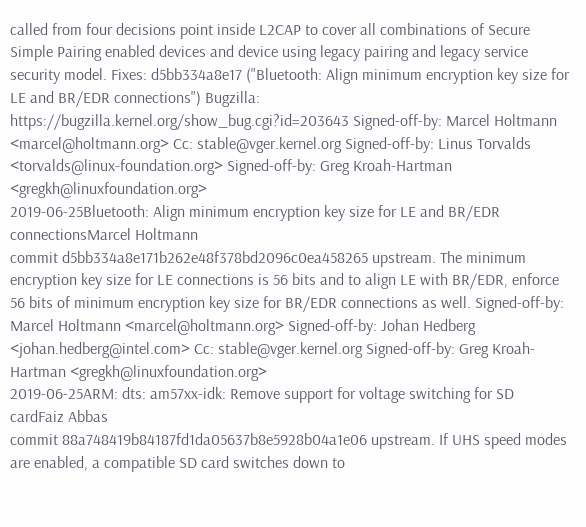called from four decisions point inside L2CAP to cover all combinations of Secure Simple Pairing enabled devices and device using legacy pairing and legacy service security model. Fixes: d5bb334a8e17 ("Bluetooth: Align minimum encryption key size for LE and BR/EDR connections") Bugzilla: https://bugzilla.kernel.org/show_bug.cgi?id=203643 Signed-off-by: Marcel Holtmann <marcel@holtmann.org> Cc: stable@vger.kernel.org Signed-off-by: Linus Torvalds <torvalds@linux-foundation.org> Signed-off-by: Greg Kroah-Hartman <gregkh@linuxfoundation.org>
2019-06-25Bluetooth: Align minimum encryption key size for LE and BR/EDR connectionsMarcel Holtmann
commit d5bb334a8e171b262e48f378bd2096c0ea458265 upstream. The minimum encryption key size for LE connections is 56 bits and to align LE with BR/EDR, enforce 56 bits of minimum encryption key size for BR/EDR connections as well. Signed-off-by: Marcel Holtmann <marcel@holtmann.org> Signed-off-by: Johan Hedberg <johan.hedberg@intel.com> Cc: stable@vger.kernel.org Signed-off-by: Greg Kroah-Hartman <gregkh@linuxfoundation.org>
2019-06-25ARM: dts: am57xx-idk: Remove support for voltage switching for SD cardFaiz Abbas
commit 88a748419b84187fd1da05637b8e5928b04a1e06 upstream. If UHS speed modes are enabled, a compatible SD card switches down to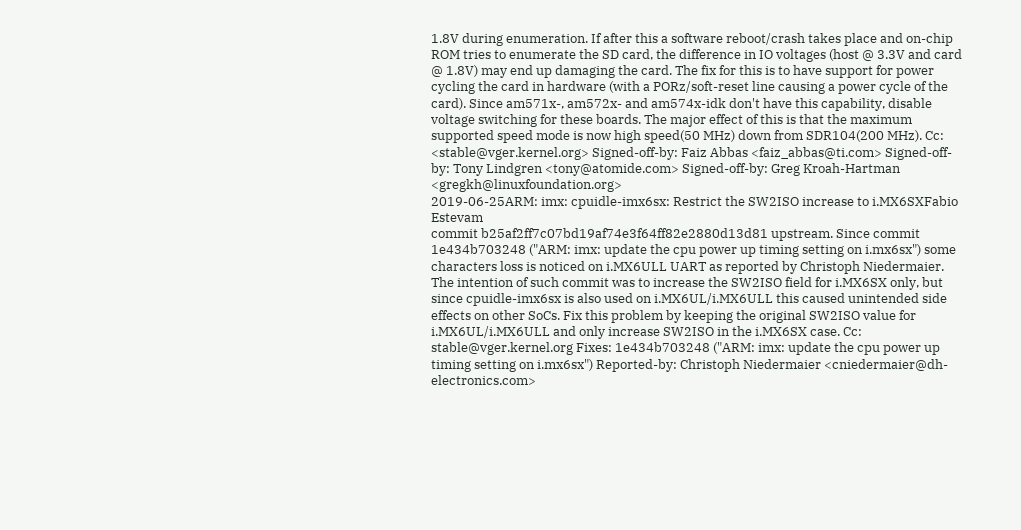1.8V during enumeration. If after this a software reboot/crash takes place and on-chip ROM tries to enumerate the SD card, the difference in IO voltages (host @ 3.3V and card @ 1.8V) may end up damaging the card. The fix for this is to have support for power cycling the card in hardware (with a PORz/soft-reset line causing a power cycle of the card). Since am571x-, am572x- and am574x-idk don't have this capability, disable voltage switching for these boards. The major effect of this is that the maximum supported speed mode is now high speed(50 MHz) down from SDR104(200 MHz). Cc: <stable@vger.kernel.org> Signed-off-by: Faiz Abbas <faiz_abbas@ti.com> Signed-off-by: Tony Lindgren <tony@atomide.com> Signed-off-by: Greg Kroah-Hartman <gregkh@linuxfoundation.org>
2019-06-25ARM: imx: cpuidle-imx6sx: Restrict the SW2ISO increase to i.MX6SXFabio Estevam
commit b25af2ff7c07bd19af74e3f64ff82e2880d13d81 upstream. Since commit 1e434b703248 ("ARM: imx: update the cpu power up timing setting on i.mx6sx") some characters loss is noticed on i.MX6ULL UART as reported by Christoph Niedermaier. The intention of such commit was to increase the SW2ISO field for i.MX6SX only, but since cpuidle-imx6sx is also used on i.MX6UL/i.MX6ULL this caused unintended side effects on other SoCs. Fix this problem by keeping the original SW2ISO value for i.MX6UL/i.MX6ULL and only increase SW2ISO in the i.MX6SX case. Cc: stable@vger.kernel.org Fixes: 1e434b703248 ("ARM: imx: update the cpu power up timing setting on i.mx6sx") Reported-by: Christoph Niedermaier <cniedermaier@dh-electronics.com>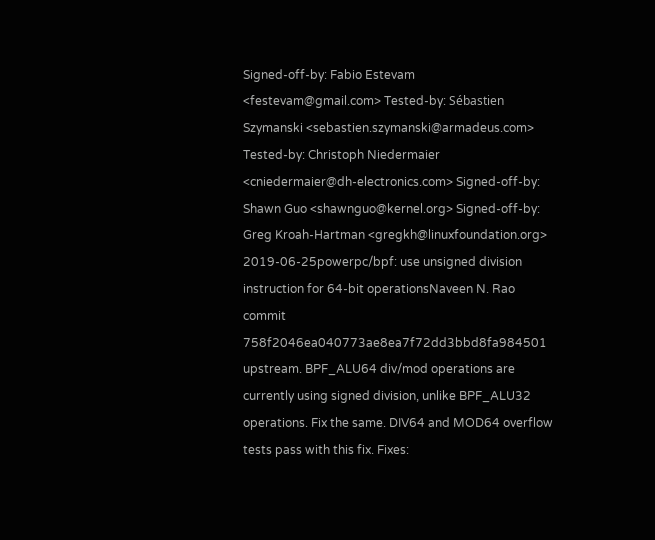Signed-off-by: Fabio Estevam <festevam@gmail.com> Tested-by: Sébastien Szymanski <sebastien.szymanski@armadeus.com> Tested-by: Christoph Niedermaier <cniedermaier@dh-electronics.com> Signed-off-by: Shawn Guo <shawnguo@kernel.org> Signed-off-by: Greg Kroah-Hartman <gregkh@linuxfoundation.org>
2019-06-25powerpc/bpf: use unsigned division instruction for 64-bit operationsNaveen N. Rao
commit 758f2046ea040773ae8ea7f72dd3bbd8fa984501 upstream. BPF_ALU64 div/mod operations are currently using signed division, unlike BPF_ALU32 operations. Fix the same. DIV64 and MOD64 overflow tests pass with this fix. Fixes: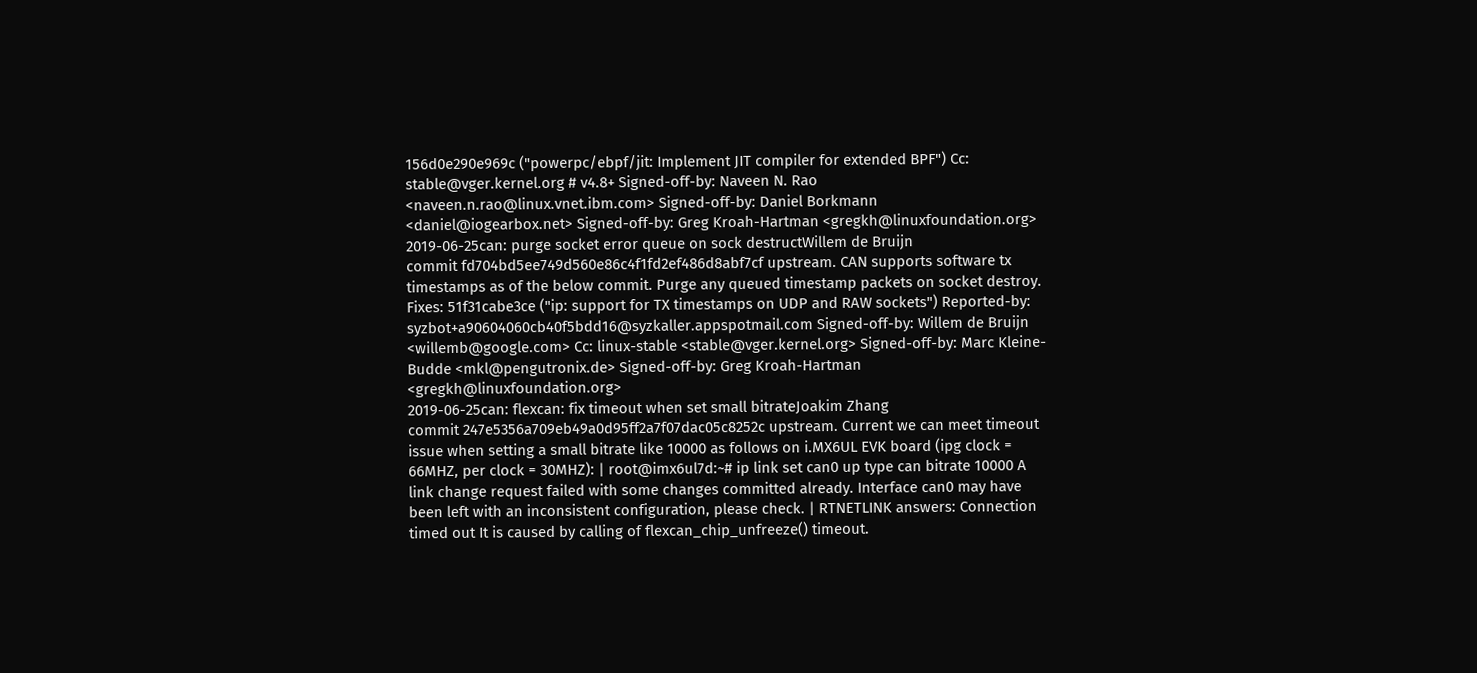156d0e290e969c ("powerpc/ebpf/jit: Implement JIT compiler for extended BPF") Cc: stable@vger.kernel.org # v4.8+ Signed-off-by: Naveen N. Rao <naveen.n.rao@linux.vnet.ibm.com> Signed-off-by: Daniel Borkmann <daniel@iogearbox.net> Signed-off-by: Greg Kroah-Hartman <gregkh@linuxfoundation.org>
2019-06-25can: purge socket error queue on sock destructWillem de Bruijn
commit fd704bd5ee749d560e86c4f1fd2ef486d8abf7cf upstream. CAN supports software tx timestamps as of the below commit. Purge any queued timestamp packets on socket destroy. Fixes: 51f31cabe3ce ("ip: support for TX timestamps on UDP and RAW sockets") Reported-by: syzbot+a90604060cb40f5bdd16@syzkaller.appspotmail.com Signed-off-by: Willem de Bruijn <willemb@google.com> Cc: linux-stable <stable@vger.kernel.org> Signed-off-by: Marc Kleine-Budde <mkl@pengutronix.de> Signed-off-by: Greg Kroah-Hartman <gregkh@linuxfoundation.org>
2019-06-25can: flexcan: fix timeout when set small bitrateJoakim Zhang
commit 247e5356a709eb49a0d95ff2a7f07dac05c8252c upstream. Current we can meet timeout issue when setting a small bitrate like 10000 as follows on i.MX6UL EVK board (ipg clock = 66MHZ, per clock = 30MHZ): | root@imx6ul7d:~# ip link set can0 up type can bitrate 10000 A link change request failed with some changes committed already. Interface can0 may have been left with an inconsistent configuration, please check. | RTNETLINK answers: Connection timed out It is caused by calling of flexcan_chip_unfreeze() timeout.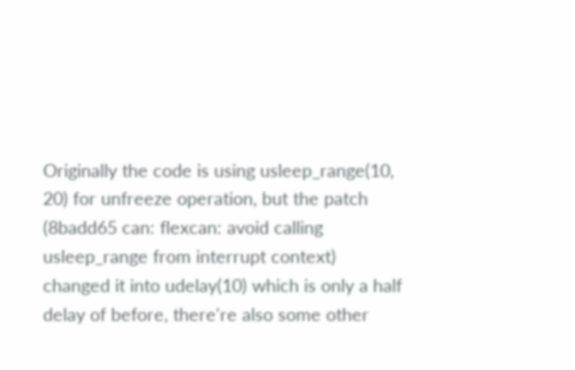Originally the code is using usleep_range(10, 20) for unfreeze operation, but the patch (8badd65 can: flexcan: avoid calling usleep_range from interrupt context) changed it into udelay(10) which is only a half delay of before, there're also some other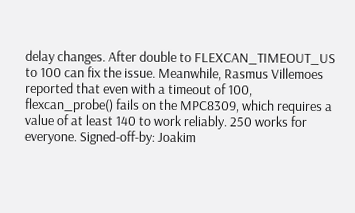delay changes. After double to FLEXCAN_TIMEOUT_US to 100 can fix the issue. Meanwhile, Rasmus Villemoes reported that even with a timeout of 100, flexcan_probe() fails on the MPC8309, which requires a value of at least 140 to work reliably. 250 works for everyone. Signed-off-by: Joakim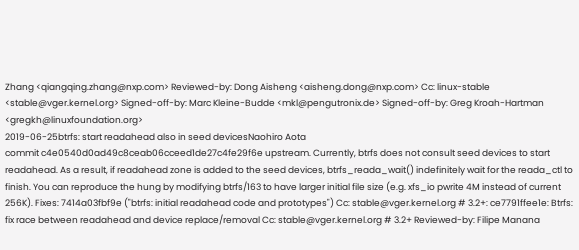Zhang <qiangqing.zhang@nxp.com> Reviewed-by: Dong Aisheng <aisheng.dong@nxp.com> Cc: linux-stable <stable@vger.kernel.org> Signed-off-by: Marc Kleine-Budde <mkl@pengutronix.de> Signed-off-by: Greg Kroah-Hartman <gregkh@linuxfoundation.org>
2019-06-25btrfs: start readahead also in seed devicesNaohiro Aota
commit c4e0540d0ad49c8ceab06cceed1de27c4fe29f6e upstream. Currently, btrfs does not consult seed devices to start readahead. As a result, if readahead zone is added to the seed devices, btrfs_reada_wait() indefinitely wait for the reada_ctl to finish. You can reproduce the hung by modifying btrfs/163 to have larger initial file size (e.g. xfs_io pwrite 4M instead of current 256K). Fixes: 7414a03fbf9e ("btrfs: initial readahead code and prototypes") Cc: stable@vger.kernel.org # 3.2+: ce7791ffee1e: Btrfs: fix race between readahead and device replace/removal Cc: stable@vger.kernel.org # 3.2+ Reviewed-by: Filipe Manana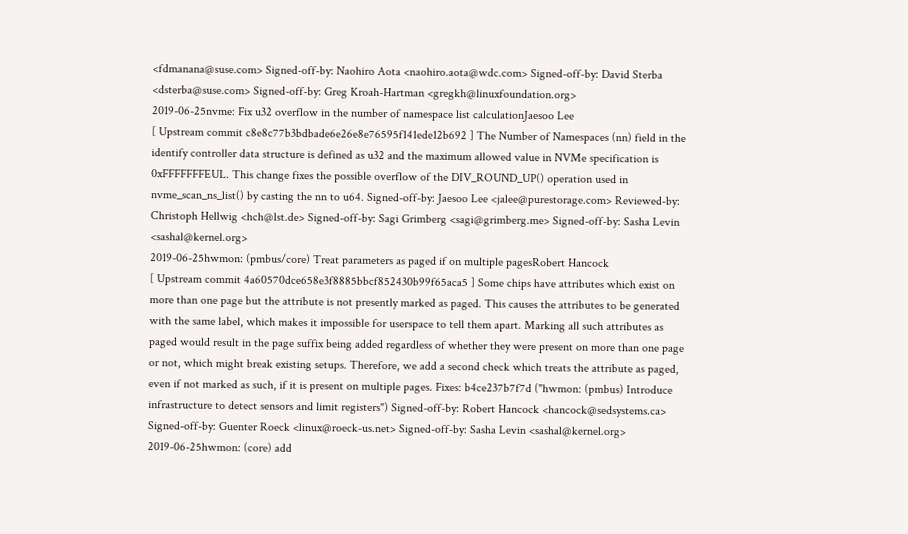<fdmanana@suse.com> Signed-off-by: Naohiro Aota <naohiro.aota@wdc.com> Signed-off-by: David Sterba <dsterba@suse.com> Signed-off-by: Greg Kroah-Hartman <gregkh@linuxfoundation.org>
2019-06-25nvme: Fix u32 overflow in the number of namespace list calculationJaesoo Lee
[ Upstream commit c8e8c77b3bdbade6e26e8e76595f141ede12b692 ] The Number of Namespaces (nn) field in the identify controller data structure is defined as u32 and the maximum allowed value in NVMe specification is 0xFFFFFFFEUL. This change fixes the possible overflow of the DIV_ROUND_UP() operation used in nvme_scan_ns_list() by casting the nn to u64. Signed-off-by: Jaesoo Lee <jalee@purestorage.com> Reviewed-by: Christoph Hellwig <hch@lst.de> Signed-off-by: Sagi Grimberg <sagi@grimberg.me> Signed-off-by: Sasha Levin <sashal@kernel.org>
2019-06-25hwmon: (pmbus/core) Treat parameters as paged if on multiple pagesRobert Hancock
[ Upstream commit 4a60570dce658e3f8885bbcf852430b99f65aca5 ] Some chips have attributes which exist on more than one page but the attribute is not presently marked as paged. This causes the attributes to be generated with the same label, which makes it impossible for userspace to tell them apart. Marking all such attributes as paged would result in the page suffix being added regardless of whether they were present on more than one page or not, which might break existing setups. Therefore, we add a second check which treats the attribute as paged, even if not marked as such, if it is present on multiple pages. Fixes: b4ce237b7f7d ("hwmon: (pmbus) Introduce infrastructure to detect sensors and limit registers") Signed-off-by: Robert Hancock <hancock@sedsystems.ca> Signed-off-by: Guenter Roeck <linux@roeck-us.net> Signed-off-by: Sasha Levin <sashal@kernel.org>
2019-06-25hwmon: (core) add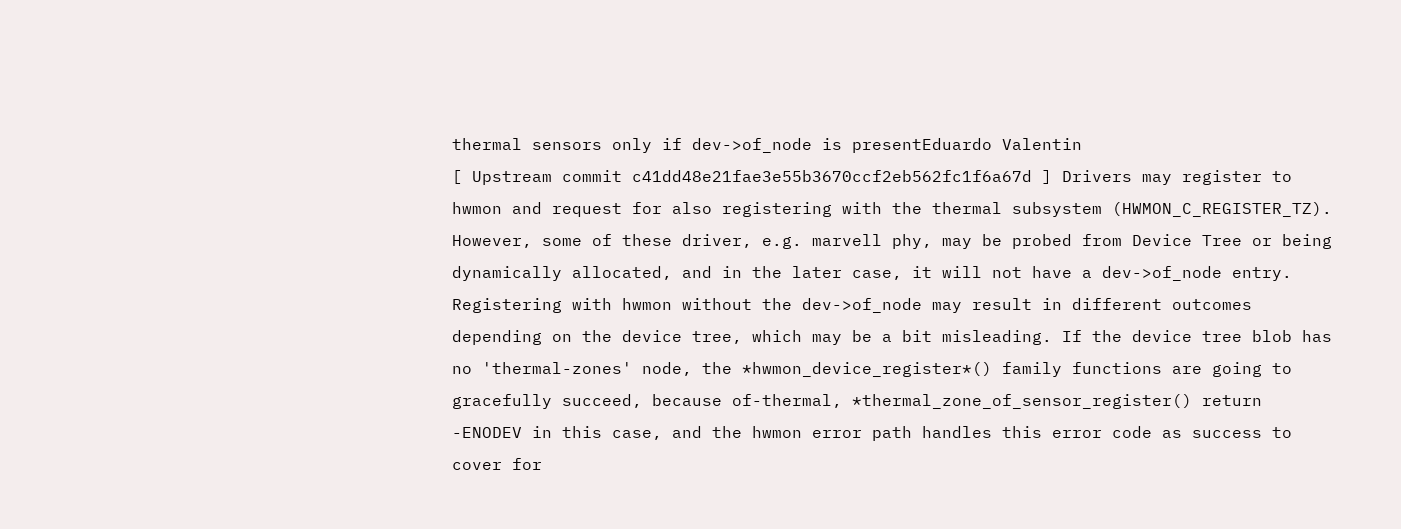thermal sensors only if dev->of_node is presentEduardo Valentin
[ Upstream commit c41dd48e21fae3e55b3670ccf2eb562fc1f6a67d ] Drivers may register to hwmon and request for also registering with the thermal subsystem (HWMON_C_REGISTER_TZ). However, some of these driver, e.g. marvell phy, may be probed from Device Tree or being dynamically allocated, and in the later case, it will not have a dev->of_node entry. Registering with hwmon without the dev->of_node may result in different outcomes depending on the device tree, which may be a bit misleading. If the device tree blob has no 'thermal-zones' node, the *hwmon_device_register*() family functions are going to gracefully succeed, because of-thermal, *thermal_zone_of_sensor_register() return -ENODEV in this case, and the hwmon error path handles this error code as success to cover for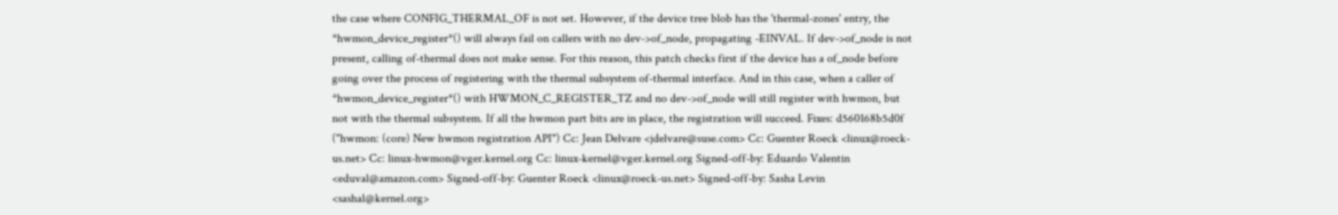the case where CONFIG_THERMAL_OF is not set. However, if the device tree blob has the 'thermal-zones' entry, the *hwmon_device_register*() will always fail on callers with no dev->of_node, propagating -EINVAL. If dev->of_node is not present, calling of-thermal does not make sense. For this reason, this patch checks first if the device has a of_node before going over the process of registering with the thermal subsystem of-thermal interface. And in this case, when a caller of *hwmon_device_register*() with HWMON_C_REGISTER_TZ and no dev->of_node will still register with hwmon, but not with the thermal subsystem. If all the hwmon part bits are in place, the registration will succeed. Fixes: d560168b5d0f ("hwmon: (core) New hwmon registration API") Cc: Jean Delvare <jdelvare@suse.com> Cc: Guenter Roeck <linux@roeck-us.net> Cc: linux-hwmon@vger.kernel.org Cc: linux-kernel@vger.kernel.org Signed-off-by: Eduardo Valentin <eduval@amazon.com> Signed-off-by: Guenter Roeck <linux@roeck-us.net> Signed-off-by: Sasha Levin <sashal@kernel.org>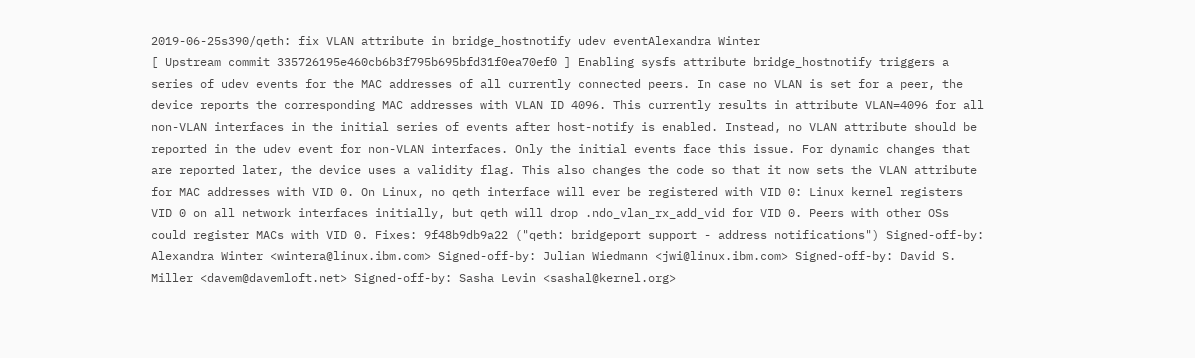2019-06-25s390/qeth: fix VLAN attribute in bridge_hostnotify udev eventAlexandra Winter
[ Upstream commit 335726195e460cb6b3f795b695bfd31f0ea70ef0 ] Enabling sysfs attribute bridge_hostnotify triggers a series of udev events for the MAC addresses of all currently connected peers. In case no VLAN is set for a peer, the device reports the corresponding MAC addresses with VLAN ID 4096. This currently results in attribute VLAN=4096 for all non-VLAN interfaces in the initial series of events after host-notify is enabled. Instead, no VLAN attribute should be reported in the udev event for non-VLAN interfaces. Only the initial events face this issue. For dynamic changes that are reported later, the device uses a validity flag. This also changes the code so that it now sets the VLAN attribute for MAC addresses with VID 0. On Linux, no qeth interface will ever be registered with VID 0: Linux kernel registers VID 0 on all network interfaces initially, but qeth will drop .ndo_vlan_rx_add_vid for VID 0. Peers with other OSs could register MACs with VID 0. Fixes: 9f48b9db9a22 ("qeth: bridgeport support - address notifications") Signed-off-by: Alexandra Winter <wintera@linux.ibm.com> Signed-off-by: Julian Wiedmann <jwi@linux.ibm.com> Signed-off-by: David S. Miller <davem@davemloft.net> Signed-off-by: Sasha Levin <sashal@kernel.org>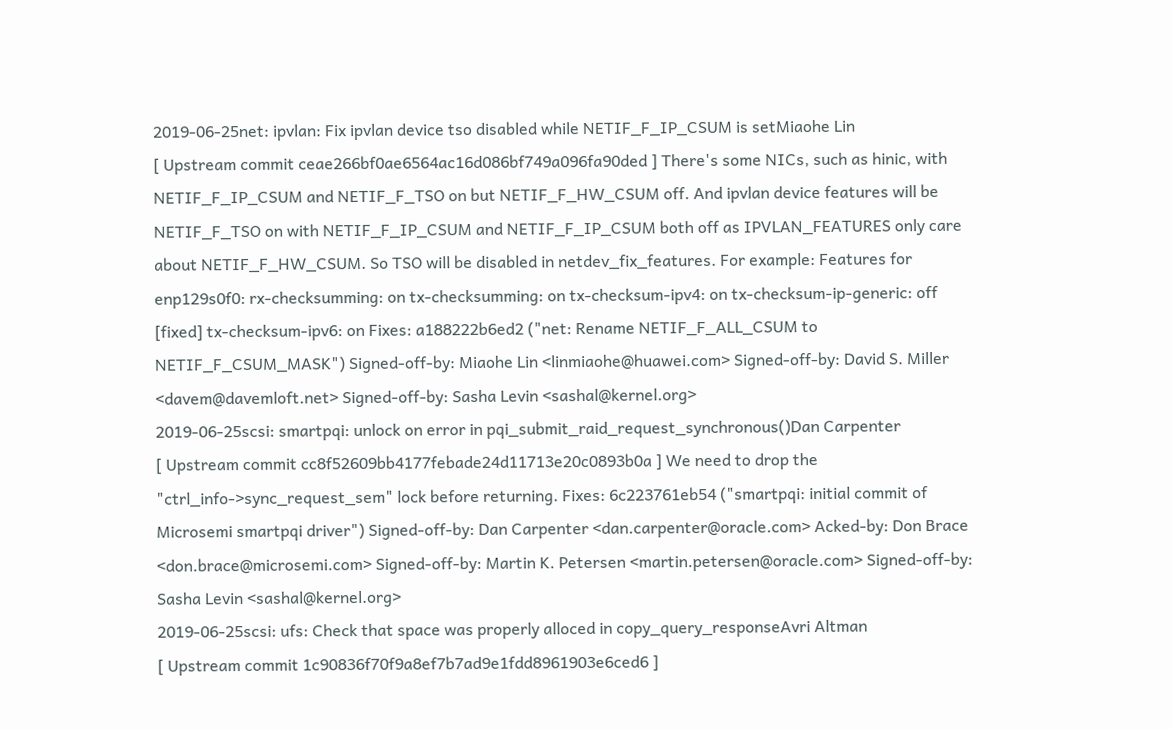2019-06-25net: ipvlan: Fix ipvlan device tso disabled while NETIF_F_IP_CSUM is setMiaohe Lin
[ Upstream commit ceae266bf0ae6564ac16d086bf749a096fa90ded ] There's some NICs, such as hinic, with NETIF_F_IP_CSUM and NETIF_F_TSO on but NETIF_F_HW_CSUM off. And ipvlan device features will be NETIF_F_TSO on with NETIF_F_IP_CSUM and NETIF_F_IP_CSUM both off as IPVLAN_FEATURES only care about NETIF_F_HW_CSUM. So TSO will be disabled in netdev_fix_features. For example: Features for enp129s0f0: rx-checksumming: on tx-checksumming: on tx-checksum-ipv4: on tx-checksum-ip-generic: off [fixed] tx-checksum-ipv6: on Fixes: a188222b6ed2 ("net: Rename NETIF_F_ALL_CSUM to NETIF_F_CSUM_MASK") Signed-off-by: Miaohe Lin <linmiaohe@huawei.com> Signed-off-by: David S. Miller <davem@davemloft.net> Signed-off-by: Sasha Levin <sashal@kernel.org>
2019-06-25scsi: smartpqi: unlock on error in pqi_submit_raid_request_synchronous()Dan Carpenter
[ Upstream commit cc8f52609bb4177febade24d11713e20c0893b0a ] We need to drop the "ctrl_info->sync_request_sem" lock before returning. Fixes: 6c223761eb54 ("smartpqi: initial commit of Microsemi smartpqi driver") Signed-off-by: Dan Carpenter <dan.carpenter@oracle.com> Acked-by: Don Brace <don.brace@microsemi.com> Signed-off-by: Martin K. Petersen <martin.petersen@oracle.com> Signed-off-by: Sasha Levin <sashal@kernel.org>
2019-06-25scsi: ufs: Check that space was properly alloced in copy_query_responseAvri Altman
[ Upstream commit 1c90836f70f9a8ef7b7ad9e1fdd8961903e6ced6 ]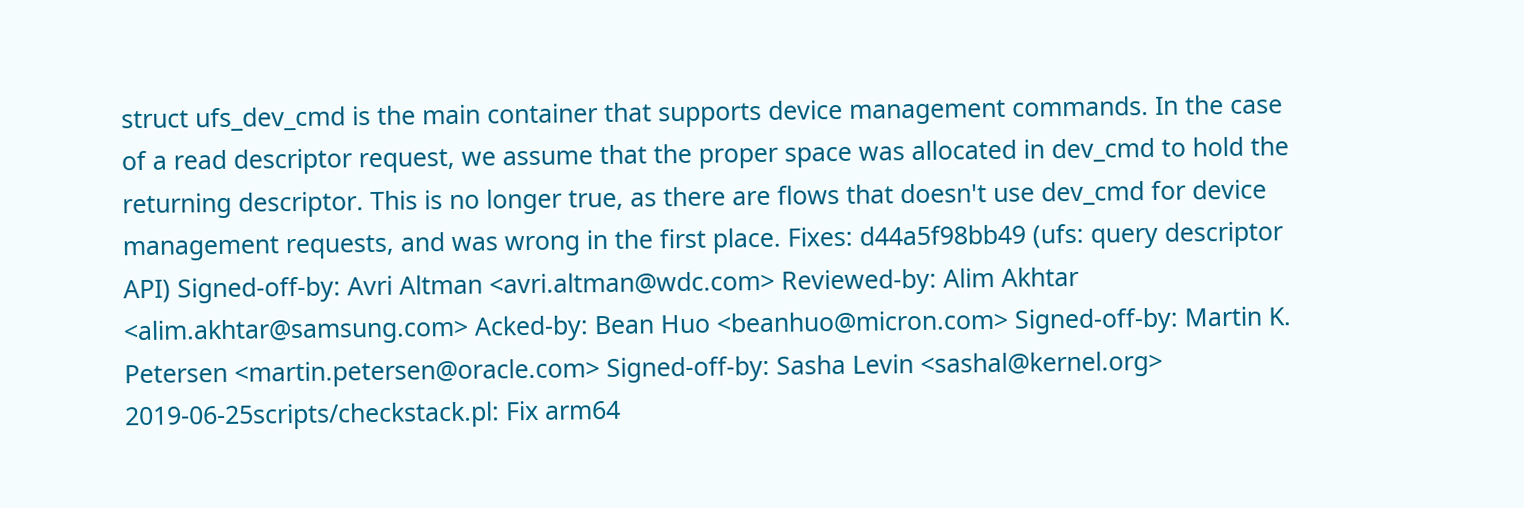struct ufs_dev_cmd is the main container that supports device management commands. In the case of a read descriptor request, we assume that the proper space was allocated in dev_cmd to hold the returning descriptor. This is no longer true, as there are flows that doesn't use dev_cmd for device management requests, and was wrong in the first place. Fixes: d44a5f98bb49 (ufs: query descriptor API) Signed-off-by: Avri Altman <avri.altman@wdc.com> Reviewed-by: Alim Akhtar <alim.akhtar@samsung.com> Acked-by: Bean Huo <beanhuo@micron.com> Signed-off-by: Martin K. Petersen <martin.petersen@oracle.com> Signed-off-by: Sasha Levin <sashal@kernel.org>
2019-06-25scripts/checkstack.pl: Fix arm64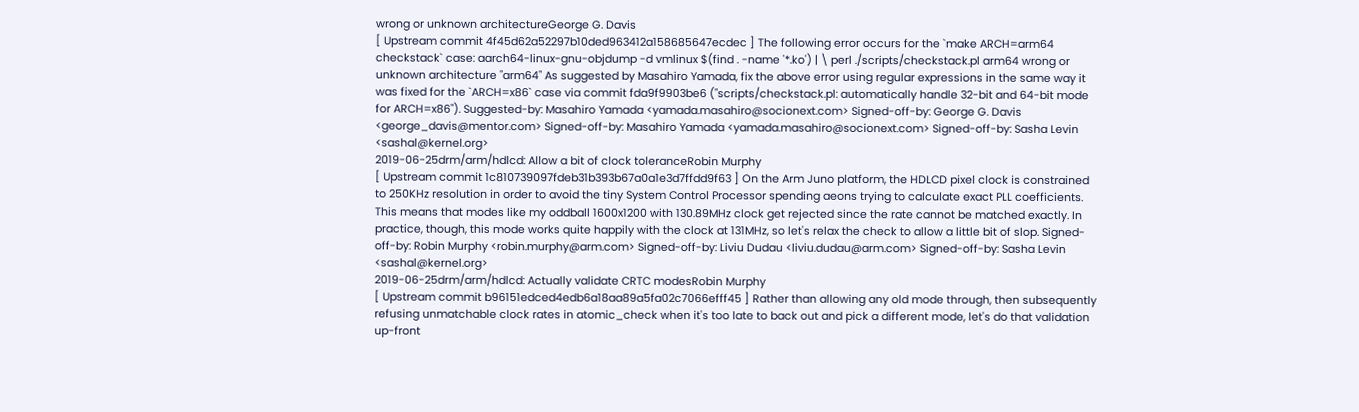wrong or unknown architectureGeorge G. Davis
[ Upstream commit 4f45d62a52297b10ded963412a158685647ecdec ] The following error occurs for the `make ARCH=arm64 checkstack` case: aarch64-linux-gnu-objdump -d vmlinux $(find . -name '*.ko') | \ perl ./scripts/checkstack.pl arm64 wrong or unknown architecture "arm64" As suggested by Masahiro Yamada, fix the above error using regular expressions in the same way it was fixed for the `ARCH=x86` case via commit fda9f9903be6 ("scripts/checkstack.pl: automatically handle 32-bit and 64-bit mode for ARCH=x86"). Suggested-by: Masahiro Yamada <yamada.masahiro@socionext.com> Signed-off-by: George G. Davis <george_davis@mentor.com> Signed-off-by: Masahiro Yamada <yamada.masahiro@socionext.com> Signed-off-by: Sasha Levin <sashal@kernel.org>
2019-06-25drm/arm/hdlcd: Allow a bit of clock toleranceRobin Murphy
[ Upstream commit 1c810739097fdeb31b393b67a0a1e3d7ffdd9f63 ] On the Arm Juno platform, the HDLCD pixel clock is constrained to 250KHz resolution in order to avoid the tiny System Control Processor spending aeons trying to calculate exact PLL coefficients. This means that modes like my oddball 1600x1200 with 130.89MHz clock get rejected since the rate cannot be matched exactly. In practice, though, this mode works quite happily with the clock at 131MHz, so let's relax the check to allow a little bit of slop. Signed-off-by: Robin Murphy <robin.murphy@arm.com> Signed-off-by: Liviu Dudau <liviu.dudau@arm.com> Signed-off-by: Sasha Levin <sashal@kernel.org>
2019-06-25drm/arm/hdlcd: Actually validate CRTC modesRobin Murphy
[ Upstream commit b96151edced4edb6a18aa89a5fa02c7066efff45 ] Rather than allowing any old mode through, then subsequently refusing unmatchable clock rates in atomic_check when it's too late to back out and pick a different mode, let's do that validation up-front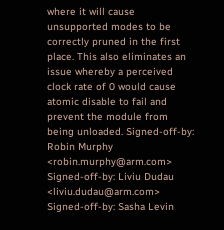where it will cause unsupported modes to be correctly pruned in the first place. This also eliminates an issue whereby a perceived clock rate of 0 would cause atomic disable to fail and prevent the module from being unloaded. Signed-off-by: Robin Murphy <robin.murphy@arm.com> Signed-off-by: Liviu Dudau <liviu.dudau@arm.com> Signed-off-by: Sasha Levin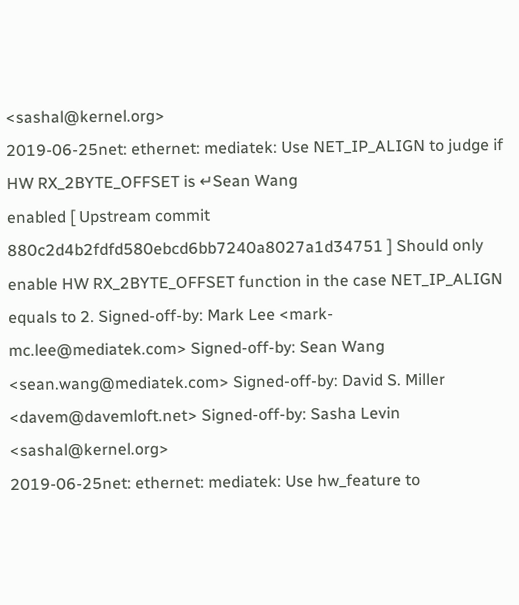<sashal@kernel.org>
2019-06-25net: ethernet: mediatek: Use NET_IP_ALIGN to judge if HW RX_2BYTE_OFFSET is ↵Sean Wang
enabled [ Upstream commit 880c2d4b2fdfd580ebcd6bb7240a8027a1d34751 ] Should only enable HW RX_2BYTE_OFFSET function in the case NET_IP_ALIGN equals to 2. Signed-off-by: Mark Lee <mark-mc.lee@mediatek.com> Signed-off-by: Sean Wang <sean.wang@mediatek.com> Signed-off-by: David S. Miller <davem@davemloft.net> Signed-off-by: Sasha Levin <sashal@kernel.org>
2019-06-25net: ethernet: mediatek: Use hw_feature to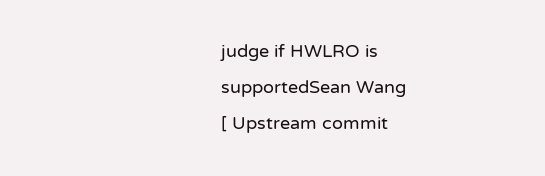judge if HWLRO is supportedSean Wang
[ Upstream commit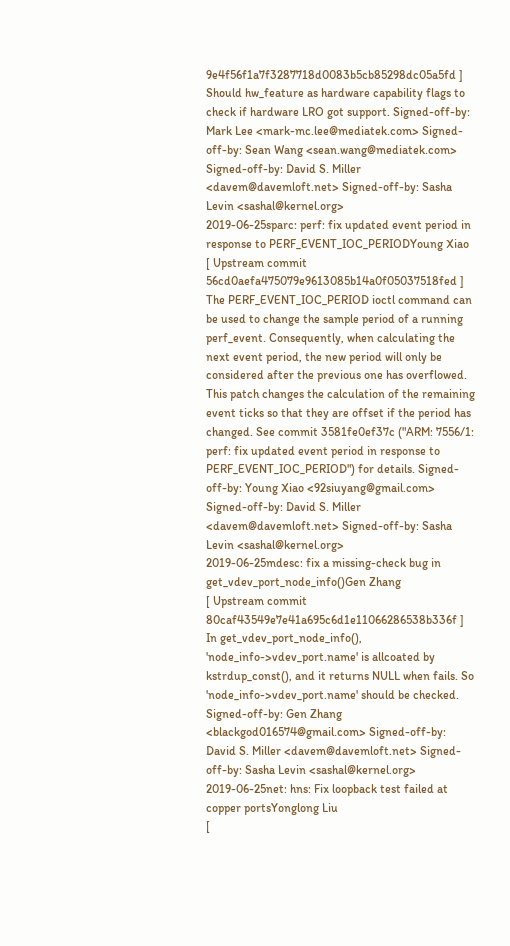9e4f56f1a7f3287718d0083b5cb85298dc05a5fd ] Should hw_feature as hardware capability flags to check if hardware LRO got support. Signed-off-by: Mark Lee <mark-mc.lee@mediatek.com> Signed-off-by: Sean Wang <sean.wang@mediatek.com> Signed-off-by: David S. Miller <davem@davemloft.net> Signed-off-by: Sasha Levin <sashal@kernel.org>
2019-06-25sparc: perf: fix updated event period in response to PERF_EVENT_IOC_PERIODYoung Xiao
[ Upstream commit 56cd0aefa475079e9613085b14a0f05037518fed ] The PERF_EVENT_IOC_PERIOD ioctl command can be used to change the sample period of a running perf_event. Consequently, when calculating the next event period, the new period will only be considered after the previous one has overflowed. This patch changes the calculation of the remaining event ticks so that they are offset if the period has changed. See commit 3581fe0ef37c ("ARM: 7556/1: perf: fix updated event period in response to PERF_EVENT_IOC_PERIOD") for details. Signed-off-by: Young Xiao <92siuyang@gmail.com> Signed-off-by: David S. Miller <davem@davemloft.net> Signed-off-by: Sasha Levin <sashal@kernel.org>
2019-06-25mdesc: fix a missing-check bug in get_vdev_port_node_info()Gen Zhang
[ Upstream commit 80caf43549e7e41a695c6d1e11066286538b336f ] In get_vdev_port_node_info(), 'node_info->vdev_port.name' is allcoated by kstrdup_const(), and it returns NULL when fails. So 'node_info->vdev_port.name' should be checked. Signed-off-by: Gen Zhang <blackgod016574@gmail.com> Signed-off-by: David S. Miller <davem@davemloft.net> Signed-off-by: Sasha Levin <sashal@kernel.org>
2019-06-25net: hns: Fix loopback test failed at copper portsYonglong Liu
[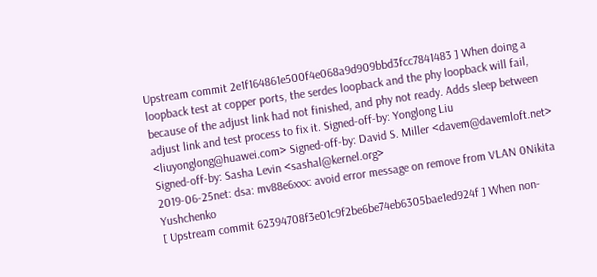Upstream commit 2e1f164861e500f4e068a9d909bbd3fcc7841483 ] When doing a loopback test at copper ports, the serdes loopback and the phy loopback will fail, because of the adjust link had not finished, and phy not ready. Adds sleep between adjust link and test process to fix it. Signed-off-by: Yonglong Liu <liuyonglong@huawei.com> Signed-off-by: David S. Miller <davem@davemloft.net> Signed-off-by: Sasha Levin <sashal@kernel.org>
2019-06-25net: dsa: mv88e6xxx: avoid error message on remove from VLAN 0Nikita Yushchenko
[ Upstream commit 62394708f3e01c9f2be6be74eb6305bae1ed924f ] When non-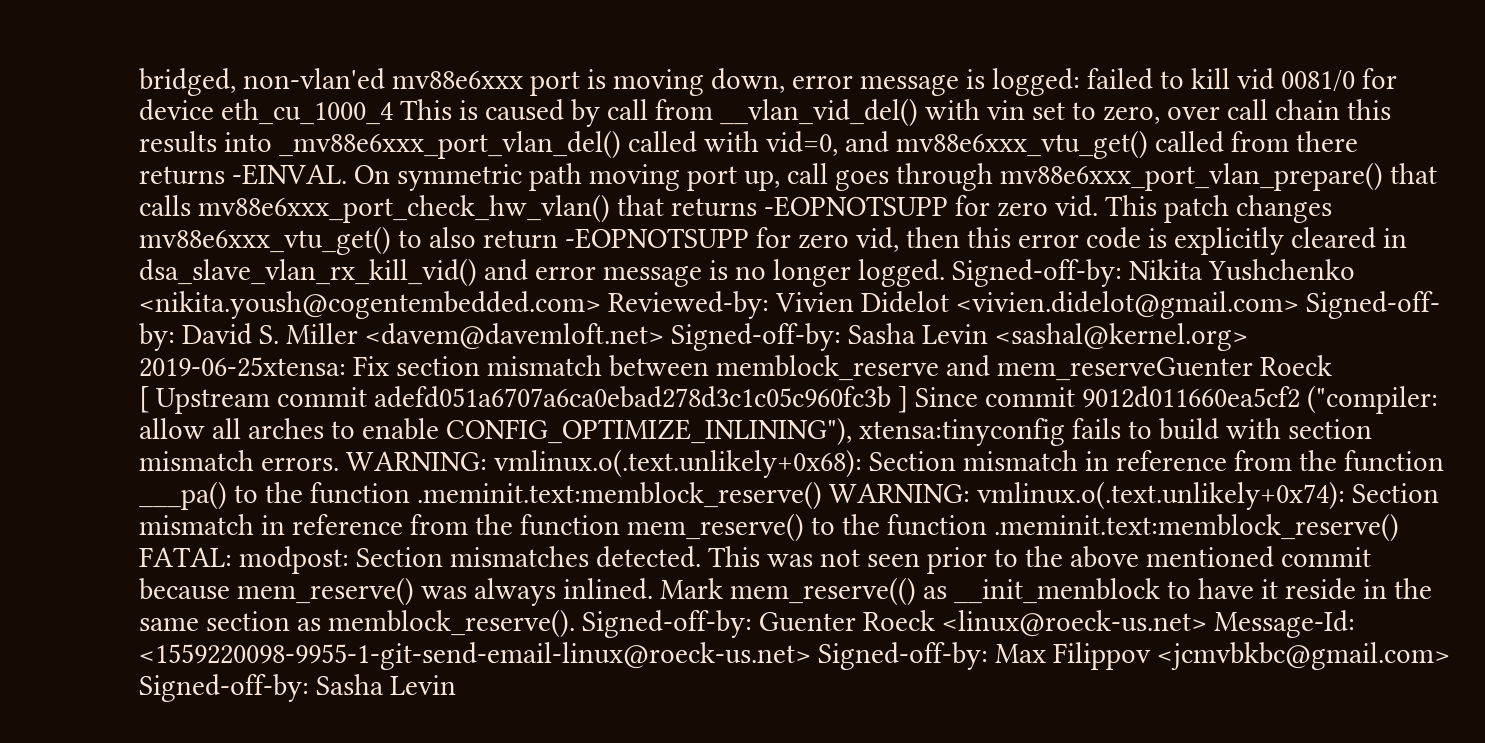bridged, non-vlan'ed mv88e6xxx port is moving down, error message is logged: failed to kill vid 0081/0 for device eth_cu_1000_4 This is caused by call from __vlan_vid_del() with vin set to zero, over call chain this results into _mv88e6xxx_port_vlan_del() called with vid=0, and mv88e6xxx_vtu_get() called from there returns -EINVAL. On symmetric path moving port up, call goes through mv88e6xxx_port_vlan_prepare() that calls mv88e6xxx_port_check_hw_vlan() that returns -EOPNOTSUPP for zero vid. This patch changes mv88e6xxx_vtu_get() to also return -EOPNOTSUPP for zero vid, then this error code is explicitly cleared in dsa_slave_vlan_rx_kill_vid() and error message is no longer logged. Signed-off-by: Nikita Yushchenko <nikita.yoush@cogentembedded.com> Reviewed-by: Vivien Didelot <vivien.didelot@gmail.com> Signed-off-by: David S. Miller <davem@davemloft.net> Signed-off-by: Sasha Levin <sashal@kernel.org>
2019-06-25xtensa: Fix section mismatch between memblock_reserve and mem_reserveGuenter Roeck
[ Upstream commit adefd051a6707a6ca0ebad278d3c1c05c960fc3b ] Since commit 9012d011660ea5cf2 ("compiler: allow all arches to enable CONFIG_OPTIMIZE_INLINING"), xtensa:tinyconfig fails to build with section mismatch errors. WARNING: vmlinux.o(.text.unlikely+0x68): Section mismatch in reference from the function ___pa() to the function .meminit.text:memblock_reserve() WARNING: vmlinux.o(.text.unlikely+0x74): Section mismatch in reference from the function mem_reserve() to the function .meminit.text:memblock_reserve() FATAL: modpost: Section mismatches detected. This was not seen prior to the above mentioned commit because mem_reserve() was always inlined. Mark mem_reserve(() as __init_memblock to have it reside in the same section as memblock_reserve(). Signed-off-by: Guenter Roeck <linux@roeck-us.net> Message-Id: <1559220098-9955-1-git-send-email-linux@roeck-us.net> Signed-off-by: Max Filippov <jcmvbkbc@gmail.com> Signed-off-by: Sasha Levin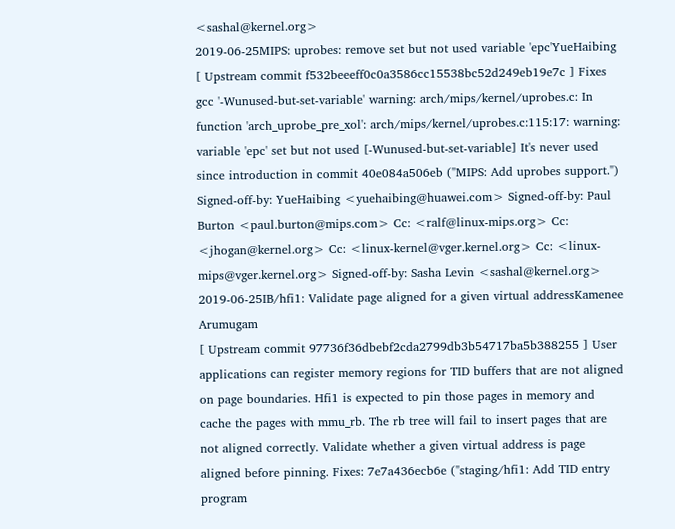<sashal@kernel.org>
2019-06-25MIPS: uprobes: remove set but not used variable 'epc'YueHaibing
[ Upstream commit f532beeeff0c0a3586cc15538bc52d249eb19e7c ] Fixes gcc '-Wunused-but-set-variable' warning: arch/mips/kernel/uprobes.c: In function 'arch_uprobe_pre_xol': arch/mips/kernel/uprobes.c:115:17: warning: variable 'epc' set but not used [-Wunused-but-set-variable] It's never used since introduction in commit 40e084a506eb ("MIPS: Add uprobes support.") Signed-off-by: YueHaibing <yuehaibing@huawei.com> Signed-off-by: Paul Burton <paul.burton@mips.com> Cc: <ralf@linux-mips.org> Cc: <jhogan@kernel.org> Cc: <linux-kernel@vger.kernel.org> Cc: <linux-mips@vger.kernel.org> Signed-off-by: Sasha Levin <sashal@kernel.org>
2019-06-25IB/hfi1: Validate page aligned for a given virtual addressKamenee Arumugam
[ Upstream commit 97736f36dbebf2cda2799db3b54717ba5b388255 ] User applications can register memory regions for TID buffers that are not aligned on page boundaries. Hfi1 is expected to pin those pages in memory and cache the pages with mmu_rb. The rb tree will fail to insert pages that are not aligned correctly. Validate whether a given virtual address is page aligned before pinning. Fixes: 7e7a436ecb6e ("staging/hfi1: Add TID entry program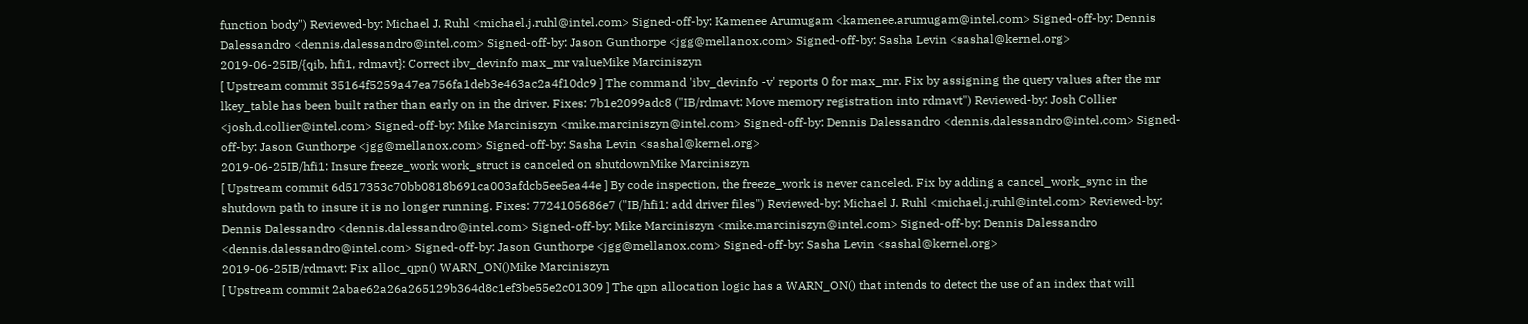function body") Reviewed-by: Michael J. Ruhl <michael.j.ruhl@intel.com> Signed-off-by: Kamenee Arumugam <kamenee.arumugam@intel.com> Signed-off-by: Dennis Dalessandro <dennis.dalessandro@intel.com> Signed-off-by: Jason Gunthorpe <jgg@mellanox.com> Signed-off-by: Sasha Levin <sashal@kernel.org>
2019-06-25IB/{qib, hfi1, rdmavt}: Correct ibv_devinfo max_mr valueMike Marciniszyn
[ Upstream commit 35164f5259a47ea756fa1deb3e463ac2a4f10dc9 ] The command 'ibv_devinfo -v' reports 0 for max_mr. Fix by assigning the query values after the mr lkey_table has been built rather than early on in the driver. Fixes: 7b1e2099adc8 ("IB/rdmavt: Move memory registration into rdmavt") Reviewed-by: Josh Collier <josh.d.collier@intel.com> Signed-off-by: Mike Marciniszyn <mike.marciniszyn@intel.com> Signed-off-by: Dennis Dalessandro <dennis.dalessandro@intel.com> Signed-off-by: Jason Gunthorpe <jgg@mellanox.com> Signed-off-by: Sasha Levin <sashal@kernel.org>
2019-06-25IB/hfi1: Insure freeze_work work_struct is canceled on shutdownMike Marciniszyn
[ Upstream commit 6d517353c70bb0818b691ca003afdcb5ee5ea44e ] By code inspection, the freeze_work is never canceled. Fix by adding a cancel_work_sync in the shutdown path to insure it is no longer running. Fixes: 7724105686e7 ("IB/hfi1: add driver files") Reviewed-by: Michael J. Ruhl <michael.j.ruhl@intel.com> Reviewed-by: Dennis Dalessandro <dennis.dalessandro@intel.com> Signed-off-by: Mike Marciniszyn <mike.marciniszyn@intel.com> Signed-off-by: Dennis Dalessandro <dennis.dalessandro@intel.com> Signed-off-by: Jason Gunthorpe <jgg@mellanox.com> Signed-off-by: Sasha Levin <sashal@kernel.org>
2019-06-25IB/rdmavt: Fix alloc_qpn() WARN_ON()Mike Marciniszyn
[ Upstream commit 2abae62a26a265129b364d8c1ef3be55e2c01309 ] The qpn allocation logic has a WARN_ON() that intends to detect the use of an index that will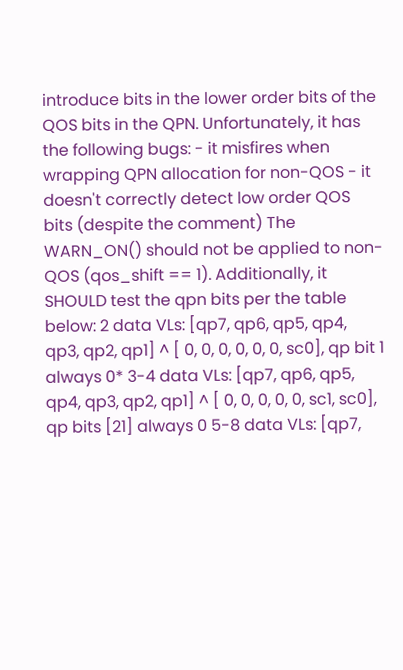introduce bits in the lower order bits of the QOS bits in the QPN. Unfortunately, it has the following bugs: - it misfires when wrapping QPN allocation for non-QOS - it doesn't correctly detect low order QOS bits (despite the comment) The WARN_ON() should not be applied to non-QOS (qos_shift == 1). Additionally, it SHOULD test the qpn bits per the table below: 2 data VLs: [qp7, qp6, qp5, qp4, qp3, qp2, qp1] ^ [ 0, 0, 0, 0, 0, 0, sc0], qp bit 1 always 0* 3-4 data VLs: [qp7, qp6, qp5, qp4, qp3, qp2, qp1] ^ [ 0, 0, 0, 0, 0, sc1, sc0], qp bits [21] always 0 5-8 data VLs: [qp7,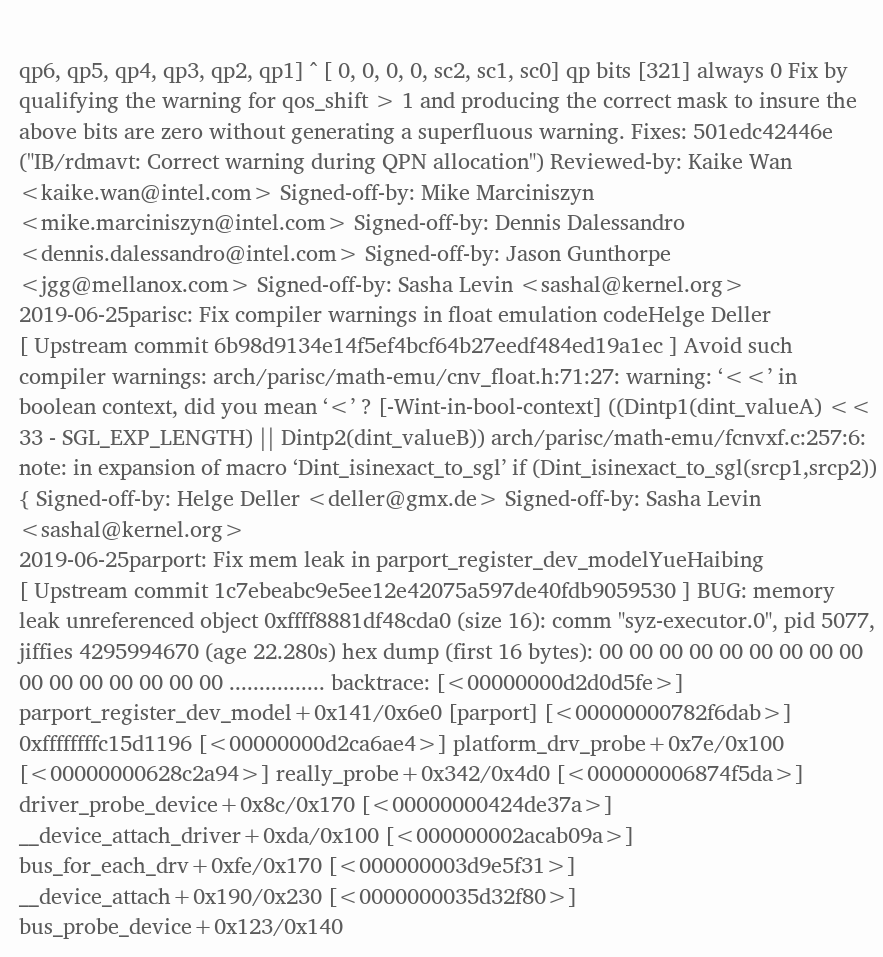qp6, qp5, qp4, qp3, qp2, qp1] ^ [ 0, 0, 0, 0, sc2, sc1, sc0] qp bits [321] always 0 Fix by qualifying the warning for qos_shift > 1 and producing the correct mask to insure the above bits are zero without generating a superfluous warning. Fixes: 501edc42446e ("IB/rdmavt: Correct warning during QPN allocation") Reviewed-by: Kaike Wan <kaike.wan@intel.com> Signed-off-by: Mike Marciniszyn <mike.marciniszyn@intel.com> Signed-off-by: Dennis Dalessandro <dennis.dalessandro@intel.com> Signed-off-by: Jason Gunthorpe <jgg@mellanox.com> Signed-off-by: Sasha Levin <sashal@kernel.org>
2019-06-25parisc: Fix compiler warnings in float emulation codeHelge Deller
[ Upstream commit 6b98d9134e14f5ef4bcf64b27eedf484ed19a1ec ] Avoid such compiler warnings: arch/parisc/math-emu/cnv_float.h:71:27: warning: ‘<<’ in boolean context, did you mean ‘<’ ? [-Wint-in-bool-context] ((Dintp1(dint_valueA) << 33 - SGL_EXP_LENGTH) || Dintp2(dint_valueB)) arch/parisc/math-emu/fcnvxf.c:257:6: note: in expansion of macro ‘Dint_isinexact_to_sgl’ if (Dint_isinexact_to_sgl(srcp1,srcp2)) { Signed-off-by: Helge Deller <deller@gmx.de> Signed-off-by: Sasha Levin <sashal@kernel.org>
2019-06-25parport: Fix mem leak in parport_register_dev_modelYueHaibing
[ Upstream commit 1c7ebeabc9e5ee12e42075a597de40fdb9059530 ] BUG: memory leak unreferenced object 0xffff8881df48cda0 (size 16): comm "syz-executor.0", pid 5077, jiffies 4295994670 (age 22.280s) hex dump (first 16 bytes): 00 00 00 00 00 00 00 00 00 00 00 00 00 00 00 00 ................ backtrace: [<00000000d2d0d5fe>] parport_register_dev_model+0x141/0x6e0 [parport] [<00000000782f6dab>] 0xffffffffc15d1196 [<00000000d2ca6ae4>] platform_drv_probe+0x7e/0x100 [<00000000628c2a94>] really_probe+0x342/0x4d0 [<000000006874f5da>] driver_probe_device+0x8c/0x170 [<00000000424de37a>] __device_attach_driver+0xda/0x100 [<000000002acab09a>] bus_for_each_drv+0xfe/0x170 [<000000003d9e5f31>] __device_attach+0x190/0x230 [<0000000035d32f80>] bus_probe_device+0x123/0x140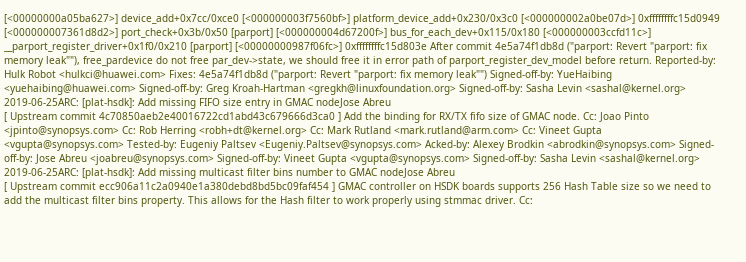[<00000000a05ba627>] device_add+0x7cc/0xce0 [<000000003f7560bf>] platform_device_add+0x230/0x3c0 [<000000002a0be07d>] 0xffffffffc15d0949 [<000000007361d8d2>] port_check+0x3b/0x50 [parport] [<000000004d67200f>] bus_for_each_dev+0x115/0x180 [<000000003ccfd11c>] __parport_register_driver+0x1f0/0x210 [parport] [<00000000987f06fc>] 0xffffffffc15d803e After commit 4e5a74f1db8d ("parport: Revert "parport: fix memory leak""), free_pardevice do not free par_dev->state, we should free it in error path of parport_register_dev_model before return. Reported-by: Hulk Robot <hulkci@huawei.com> Fixes: 4e5a74f1db8d ("parport: Revert "parport: fix memory leak"") Signed-off-by: YueHaibing <yuehaibing@huawei.com> Signed-off-by: Greg Kroah-Hartman <gregkh@linuxfoundation.org> Signed-off-by: Sasha Levin <sashal@kernel.org>
2019-06-25ARC: [plat-hsdk]: Add missing FIFO size entry in GMAC nodeJose Abreu
[ Upstream commit 4c70850aeb2e40016722cd1abd43c679666d3ca0 ] Add the binding for RX/TX fifo size of GMAC node. Cc: Joao Pinto <jpinto@synopsys.com> Cc: Rob Herring <robh+dt@kernel.org> Cc: Mark Rutland <mark.rutland@arm.com> Cc: Vineet Gupta <vgupta@synopsys.com> Tested-by: Eugeniy Paltsev <Eugeniy.Paltsev@synopsys.com> Acked-by: Alexey Brodkin <abrodkin@synopsys.com> Signed-off-by: Jose Abreu <joabreu@synopsys.com> Signed-off-by: Vineet Gupta <vgupta@synopsys.com> Signed-off-by: Sasha Levin <sashal@kernel.org>
2019-06-25ARC: [plat-hsdk]: Add missing multicast filter bins number to GMAC nodeJose Abreu
[ Upstream commit ecc906a11c2a0940e1a380debd8bd5bc09faf454 ] GMAC controller on HSDK boards supports 256 Hash Table size so we need to add the multicast filter bins property. This allows for the Hash filter to work properly using stmmac driver. Cc: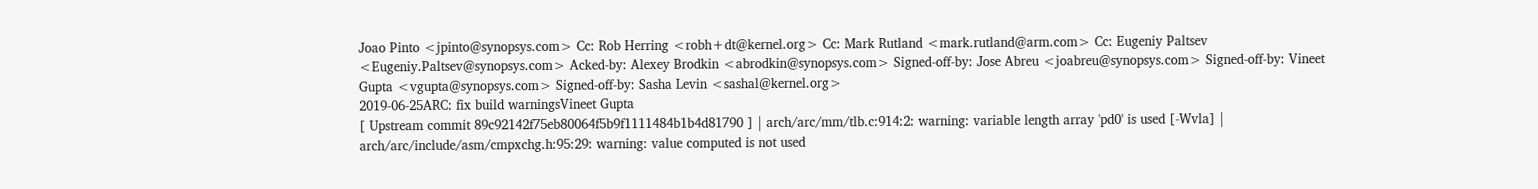Joao Pinto <jpinto@synopsys.com> Cc: Rob Herring <robh+dt@kernel.org> Cc: Mark Rutland <mark.rutland@arm.com> Cc: Eugeniy Paltsev <Eugeniy.Paltsev@synopsys.com> Acked-by: Alexey Brodkin <abrodkin@synopsys.com> Signed-off-by: Jose Abreu <joabreu@synopsys.com> Signed-off-by: Vineet Gupta <vgupta@synopsys.com> Signed-off-by: Sasha Levin <sashal@kernel.org>
2019-06-25ARC: fix build warningsVineet Gupta
[ Upstream commit 89c92142f75eb80064f5b9f1111484b1b4d81790 ] | arch/arc/mm/tlb.c:914:2: warning: variable length array 'pd0' is used [-Wvla] | arch/arc/include/asm/cmpxchg.h:95:29: warning: value computed is not used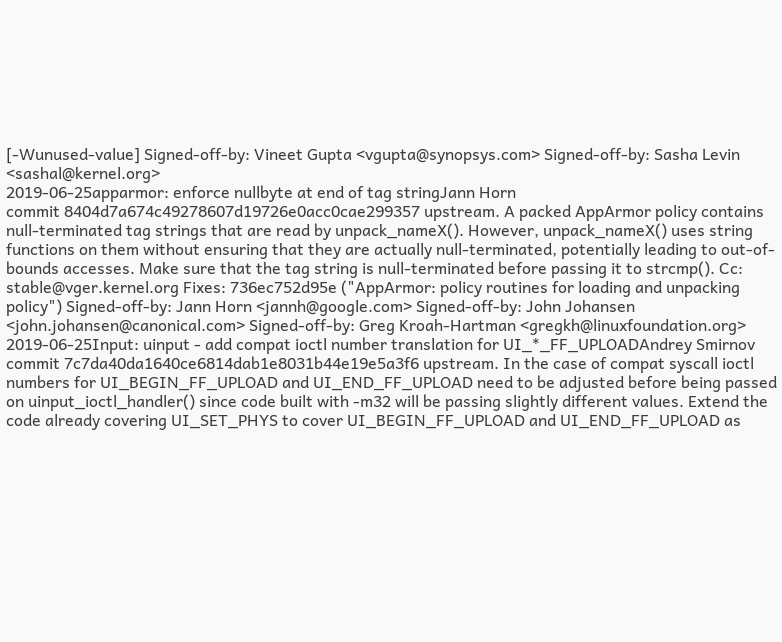[-Wunused-value] Signed-off-by: Vineet Gupta <vgupta@synopsys.com> Signed-off-by: Sasha Levin <sashal@kernel.org>
2019-06-25apparmor: enforce nullbyte at end of tag stringJann Horn
commit 8404d7a674c49278607d19726e0acc0cae299357 upstream. A packed AppArmor policy contains null-terminated tag strings that are read by unpack_nameX(). However, unpack_nameX() uses string functions on them without ensuring that they are actually null-terminated, potentially leading to out-of-bounds accesses. Make sure that the tag string is null-terminated before passing it to strcmp(). Cc: stable@vger.kernel.org Fixes: 736ec752d95e ("AppArmor: policy routines for loading and unpacking policy") Signed-off-by: Jann Horn <jannh@google.com> Signed-off-by: John Johansen <john.johansen@canonical.com> Signed-off-by: Greg Kroah-Hartman <gregkh@linuxfoundation.org>
2019-06-25Input: uinput - add compat ioctl number translation for UI_*_FF_UPLOADAndrey Smirnov
commit 7c7da40da1640ce6814dab1e8031b44e19e5a3f6 upstream. In the case of compat syscall ioctl numbers for UI_BEGIN_FF_UPLOAD and UI_END_FF_UPLOAD need to be adjusted before being passed on uinput_ioctl_handler() since code built with -m32 will be passing slightly different values. Extend the code already covering UI_SET_PHYS to cover UI_BEGIN_FF_UPLOAD and UI_END_FF_UPLOAD as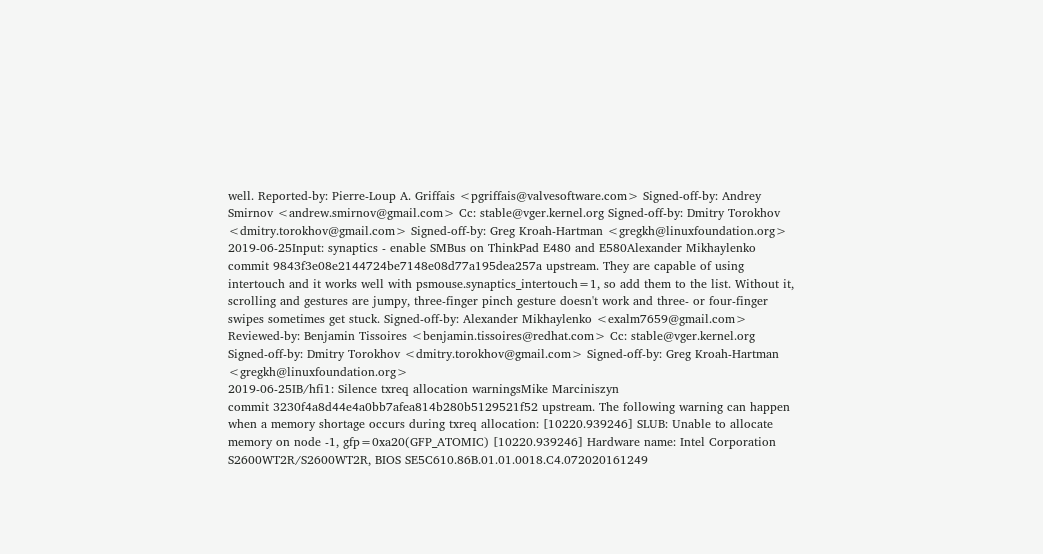well. Reported-by: Pierre-Loup A. Griffais <pgriffais@valvesoftware.com> Signed-off-by: Andrey Smirnov <andrew.smirnov@gmail.com> Cc: stable@vger.kernel.org Signed-off-by: Dmitry Torokhov <dmitry.torokhov@gmail.com> Signed-off-by: Greg Kroah-Hartman <gregkh@linuxfoundation.org>
2019-06-25Input: synaptics - enable SMBus on ThinkPad E480 and E580Alexander Mikhaylenko
commit 9843f3e08e2144724be7148e08d77a195dea257a upstream. They are capable of using intertouch and it works well with psmouse.synaptics_intertouch=1, so add them to the list. Without it, scrolling and gestures are jumpy, three-finger pinch gesture doesn't work and three- or four-finger swipes sometimes get stuck. Signed-off-by: Alexander Mikhaylenko <exalm7659@gmail.com> Reviewed-by: Benjamin Tissoires <benjamin.tissoires@redhat.com> Cc: stable@vger.kernel.org Signed-off-by: Dmitry Torokhov <dmitry.torokhov@gmail.com> Signed-off-by: Greg Kroah-Hartman <gregkh@linuxfoundation.org>
2019-06-25IB/hfi1: Silence txreq allocation warningsMike Marciniszyn
commit 3230f4a8d44e4a0bb7afea814b280b5129521f52 upstream. The following warning can happen when a memory shortage occurs during txreq allocation: [10220.939246] SLUB: Unable to allocate memory on node -1, gfp=0xa20(GFP_ATOMIC) [10220.939246] Hardware name: Intel Corporation S2600WT2R/S2600WT2R, BIOS SE5C610.86B.01.01.0018.C4.072020161249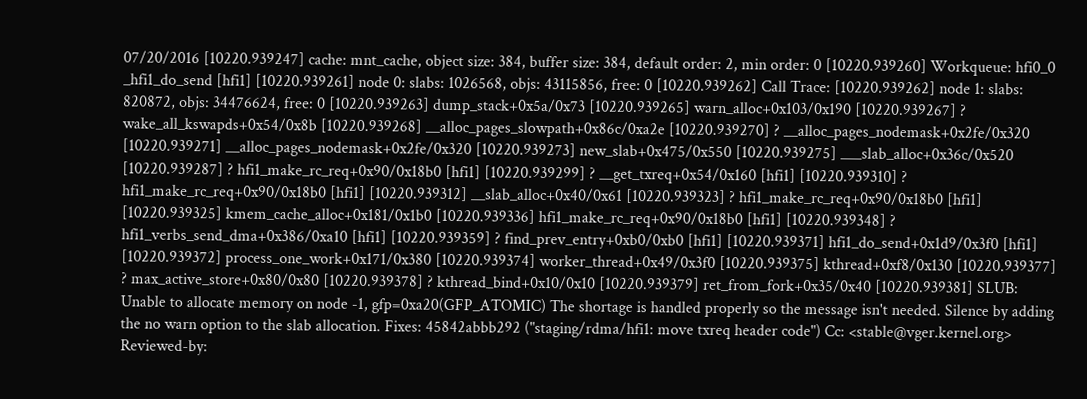07/20/2016 [10220.939247] cache: mnt_cache, object size: 384, buffer size: 384, default order: 2, min order: 0 [10220.939260] Workqueue: hfi0_0 _hfi1_do_send [hfi1] [10220.939261] node 0: slabs: 1026568, objs: 43115856, free: 0 [10220.939262] Call Trace: [10220.939262] node 1: slabs: 820872, objs: 34476624, free: 0 [10220.939263] dump_stack+0x5a/0x73 [10220.939265] warn_alloc+0x103/0x190 [10220.939267] ? wake_all_kswapds+0x54/0x8b [10220.939268] __alloc_pages_slowpath+0x86c/0xa2e [10220.939270] ? __alloc_pages_nodemask+0x2fe/0x320 [10220.939271] __alloc_pages_nodemask+0x2fe/0x320 [10220.939273] new_slab+0x475/0x550 [10220.939275] ___slab_alloc+0x36c/0x520 [10220.939287] ? hfi1_make_rc_req+0x90/0x18b0 [hfi1] [10220.939299] ? __get_txreq+0x54/0x160 [hfi1] [10220.939310] ? hfi1_make_rc_req+0x90/0x18b0 [hfi1] [10220.939312] __slab_alloc+0x40/0x61 [10220.939323] ? hfi1_make_rc_req+0x90/0x18b0 [hfi1] [10220.939325] kmem_cache_alloc+0x181/0x1b0 [10220.939336] hfi1_make_rc_req+0x90/0x18b0 [hfi1] [10220.939348] ? hfi1_verbs_send_dma+0x386/0xa10 [hfi1] [10220.939359] ? find_prev_entry+0xb0/0xb0 [hfi1] [10220.939371] hfi1_do_send+0x1d9/0x3f0 [hfi1] [10220.939372] process_one_work+0x171/0x380 [10220.939374] worker_thread+0x49/0x3f0 [10220.939375] kthread+0xf8/0x130 [10220.939377] ? max_active_store+0x80/0x80 [10220.939378] ? kthread_bind+0x10/0x10 [10220.939379] ret_from_fork+0x35/0x40 [10220.939381] SLUB: Unable to allocate memory on node -1, gfp=0xa20(GFP_ATOMIC) The shortage is handled properly so the message isn't needed. Silence by adding the no warn option to the slab allocation. Fixes: 45842abbb292 ("staging/rdma/hfi1: move txreq header code") Cc: <stable@vger.kernel.org> Reviewed-by: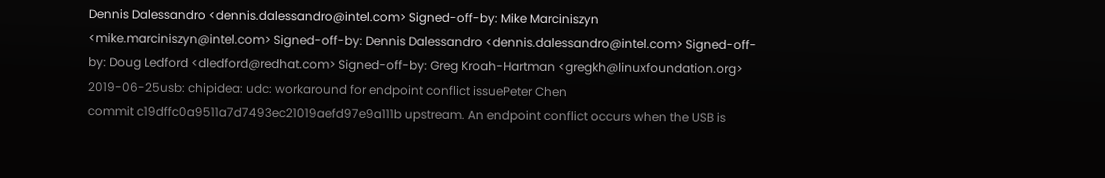Dennis Dalessandro <dennis.dalessandro@intel.com> Signed-off-by: Mike Marciniszyn <mike.marciniszyn@intel.com> Signed-off-by: Dennis Dalessandro <dennis.dalessandro@intel.com> Signed-off-by: Doug Ledford <dledford@redhat.com> Signed-off-by: Greg Kroah-Hartman <gregkh@linuxfoundation.org>
2019-06-25usb: chipidea: udc: workaround for endpoint conflict issuePeter Chen
commit c19dffc0a9511a7d7493ec21019aefd97e9a111b upstream. An endpoint conflict occurs when the USB is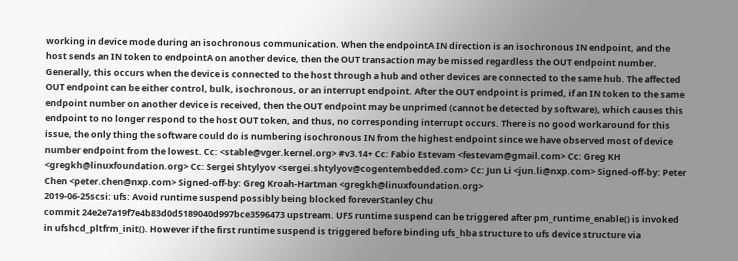working in device mode during an isochronous communication. When the endpointA IN direction is an isochronous IN endpoint, and the host sends an IN token to endpointA on another device, then the OUT transaction may be missed regardless the OUT endpoint number. Generally, this occurs when the device is connected to the host through a hub and other devices are connected to the same hub. The affected OUT endpoint can be either control, bulk, isochronous, or an interrupt endpoint. After the OUT endpoint is primed, if an IN token to the same endpoint number on another device is received, then the OUT endpoint may be unprimed (cannot be detected by software), which causes this endpoint to no longer respond to the host OUT token, and thus, no corresponding interrupt occurs. There is no good workaround for this issue, the only thing the software could do is numbering isochronous IN from the highest endpoint since we have observed most of device number endpoint from the lowest. Cc: <stable@vger.kernel.org> #v3.14+ Cc: Fabio Estevam <festevam@gmail.com> Cc: Greg KH <gregkh@linuxfoundation.org> Cc: Sergei Shtylyov <sergei.shtylyov@cogentembedded.com> Cc: Jun Li <jun.li@nxp.com> Signed-off-by: Peter Chen <peter.chen@nxp.com> Signed-off-by: Greg Kroah-Hartman <gregkh@linuxfoundation.org>
2019-06-25scsi: ufs: Avoid runtime suspend possibly being blocked foreverStanley Chu
commit 24e2e7a19f7e4b83d0d5189040d997bce3596473 upstream. UFS runtime suspend can be triggered after pm_runtime_enable() is invoked in ufshcd_pltfrm_init(). However if the first runtime suspend is triggered before binding ufs_hba structure to ufs device structure via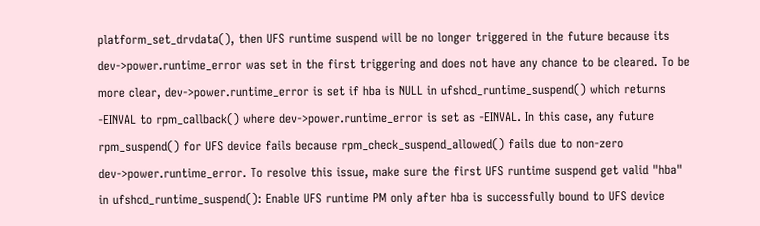platform_set_drvdata(), then UFS runtime suspend will be no longer triggered in the future because its dev->power.runtime_error was set in the first triggering and does not have any chance to be cleared. To be more clear, dev->power.runtime_error is set if hba is NULL in ufshcd_runtime_suspend() which returns -EINVAL to rpm_callback() where dev->power.runtime_error is set as -EINVAL. In this case, any future rpm_suspend() for UFS device fails because rpm_check_suspend_allowed() fails due to non-zero dev->power.runtime_error. To resolve this issue, make sure the first UFS runtime suspend get valid "hba" in ufshcd_runtime_suspend(): Enable UFS runtime PM only after hba is successfully bound to UFS device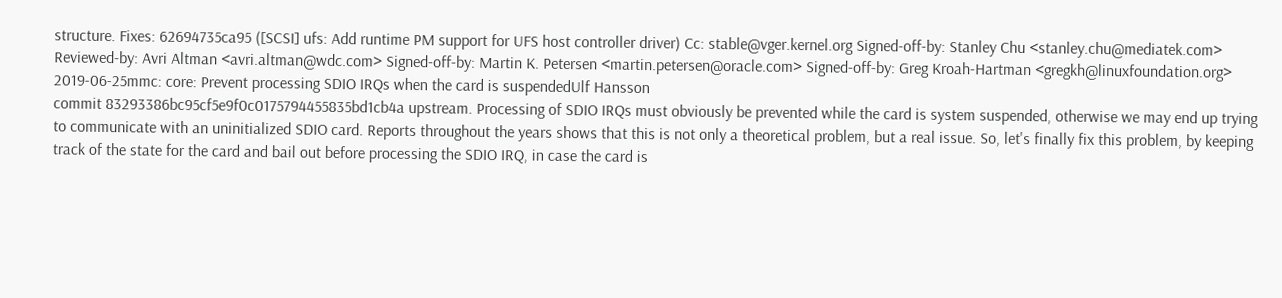structure. Fixes: 62694735ca95 ([SCSI] ufs: Add runtime PM support for UFS host controller driver) Cc: stable@vger.kernel.org Signed-off-by: Stanley Chu <stanley.chu@mediatek.com> Reviewed-by: Avri Altman <avri.altman@wdc.com> Signed-off-by: Martin K. Petersen <martin.petersen@oracle.com> Signed-off-by: Greg Kroah-Hartman <gregkh@linuxfoundation.org>
2019-06-25mmc: core: Prevent processing SDIO IRQs when the card is suspendedUlf Hansson
commit 83293386bc95cf5e9f0c0175794455835bd1cb4a upstream. Processing of SDIO IRQs must obviously be prevented while the card is system suspended, otherwise we may end up trying to communicate with an uninitialized SDIO card. Reports throughout the years shows that this is not only a theoretical problem, but a real issue. So, let's finally fix this problem, by keeping track of the state for the card and bail out before processing the SDIO IRQ, in case the card is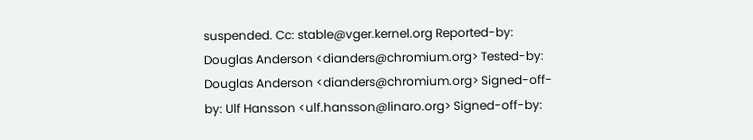suspended. Cc: stable@vger.kernel.org Reported-by: Douglas Anderson <dianders@chromium.org> Tested-by: Douglas Anderson <dianders@chromium.org> Signed-off-by: Ulf Hansson <ulf.hansson@linaro.org> Signed-off-by: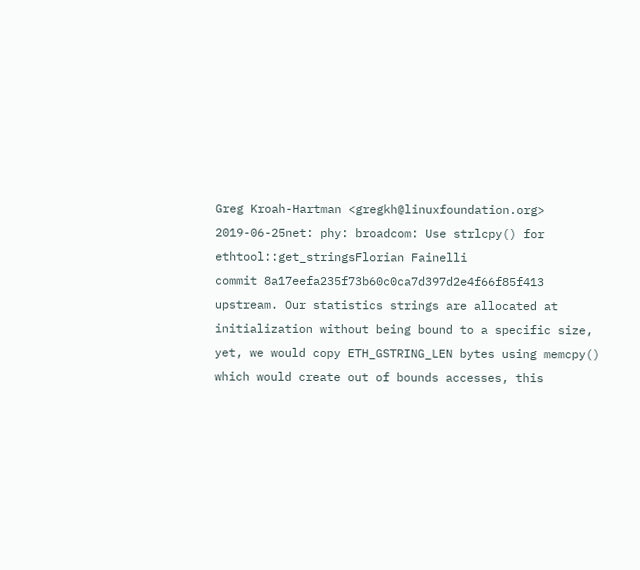Greg Kroah-Hartman <gregkh@linuxfoundation.org>
2019-06-25net: phy: broadcom: Use strlcpy() for ethtool::get_stringsFlorian Fainelli
commit 8a17eefa235f73b60c0ca7d397d2e4f66f85f413 upstream. Our statistics strings are allocated at initialization without being bound to a specific size, yet, we would copy ETH_GSTRING_LEN bytes using memcpy() which would create out of bounds accesses, this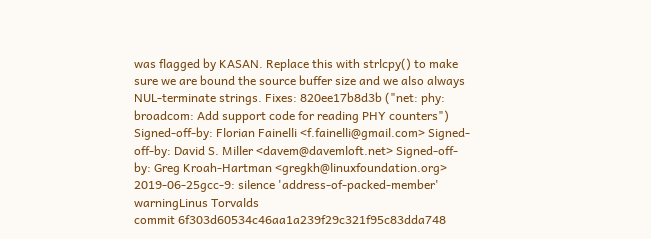was flagged by KASAN. Replace this with strlcpy() to make sure we are bound the source buffer size and we also always NUL-terminate strings. Fixes: 820ee17b8d3b ("net: phy: broadcom: Add support code for reading PHY counters") Signed-off-by: Florian Fainelli <f.fainelli@gmail.com> Signed-off-by: David S. Miller <davem@davemloft.net> Signed-off-by: Greg Kroah-Hartman <gregkh@linuxfoundation.org>
2019-06-25gcc-9: silence 'address-of-packed-member' warningLinus Torvalds
commit 6f303d60534c46aa1a239f29c321f95c83dda748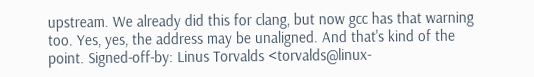upstream. We already did this for clang, but now gcc has that warning too. Yes, yes, the address may be unaligned. And that's kind of the point. Signed-off-by: Linus Torvalds <torvalds@linux-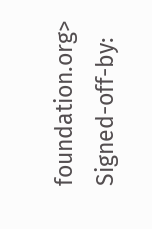foundation.org> Signed-off-by: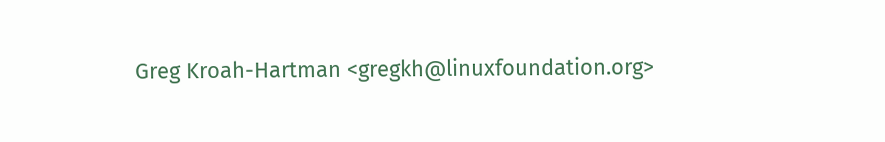Greg Kroah-Hartman <gregkh@linuxfoundation.org>